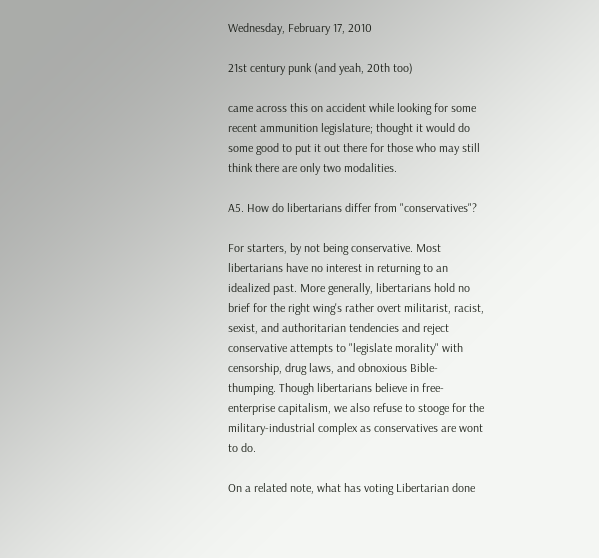Wednesday, February 17, 2010

21st century punk (and yeah, 20th too)

came across this on accident while looking for some recent ammunition legislature; thought it would do some good to put it out there for those who may still think there are only two modalities.

A5. How do libertarians differ from "conservatives"?

For starters, by not being conservative. Most libertarians have no interest in returning to an idealized past. More generally, libertarians hold no brief for the right wing's rather overt militarist, racist, sexist, and authoritarian tendencies and reject conservative attempts to "legislate morality" with censorship, drug laws, and obnoxious Bible-thumping. Though libertarians believe in free-enterprise capitalism, we also refuse to stooge for the military-industrial complex as conservatives are wont to do.

On a related note, what has voting Libertarian done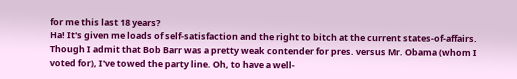for me this last 18 years?
Ha! It's given me loads of self-satisfaction and the right to bitch at the current states-of-affairs. Though I admit that Bob Barr was a pretty weak contender for pres. versus Mr. Obama (whom I voted for), I've towed the party line. Oh, to have a well-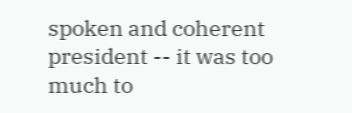spoken and coherent president -- it was too much to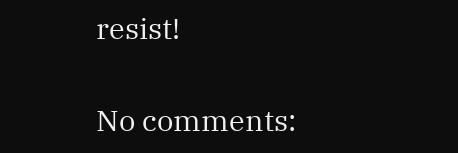resist!

No comments: